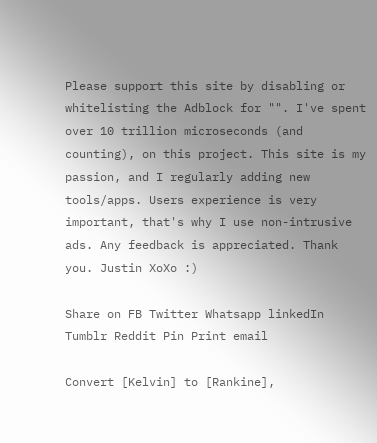Please support this site by disabling or whitelisting the Adblock for "". I've spent over 10 trillion microseconds (and counting), on this project. This site is my passion, and I regularly adding new tools/apps. Users experience is very important, that's why I use non-intrusive ads. Any feedback is appreciated. Thank you. Justin XoXo :)

Share on FB Twitter Whatsapp linkedIn Tumblr Reddit Pin Print email

Convert [Kelvin] to [Rankine],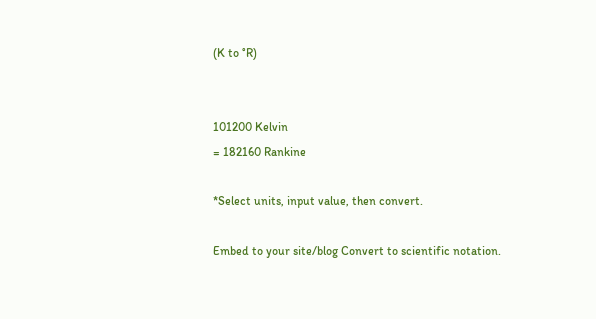(K to °R)


101200 Kelvin
= 182160 Rankine

*Select units, input value, then convert.

Embed to your site/blog Convert to scientific notation.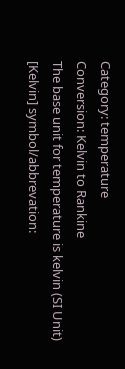Category: temperature
Conversion: Kelvin to Rankine
The base unit for temperature is kelvin (SI Unit)
[Kelvin] symbol/abbrevation: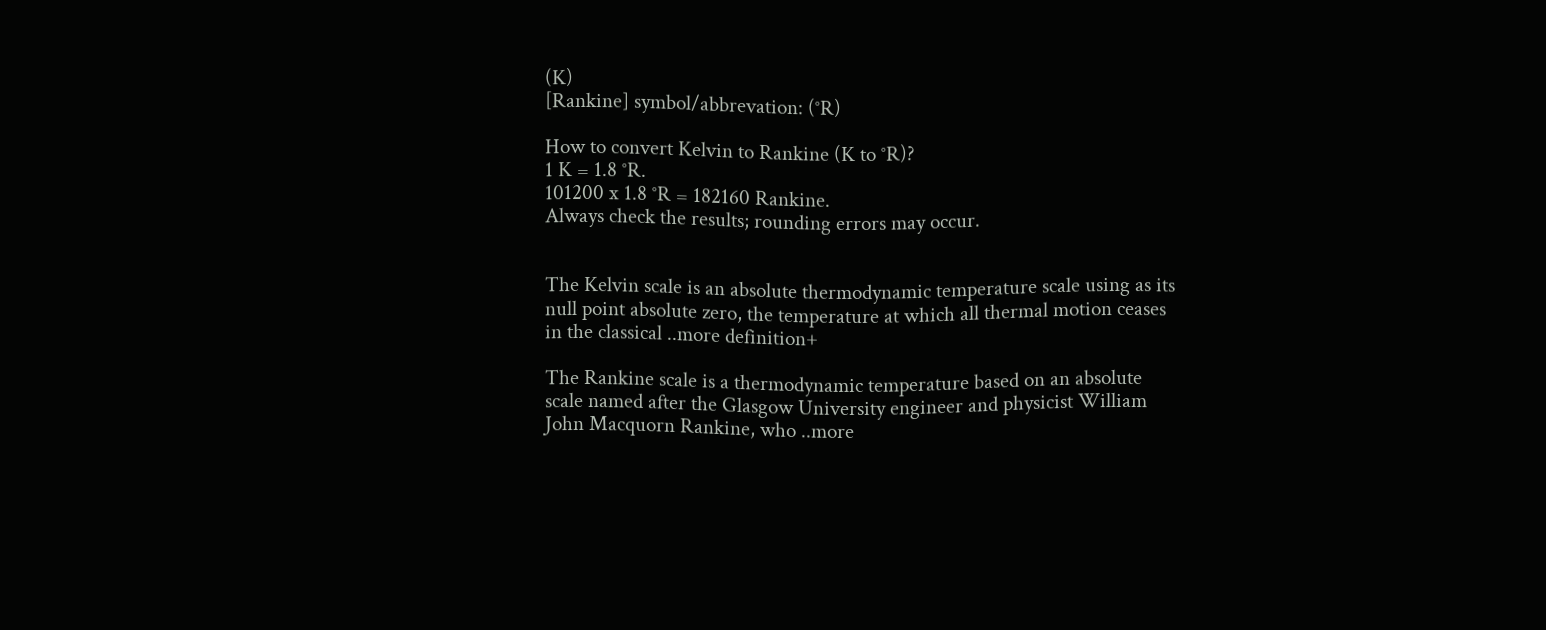(K)
[Rankine] symbol/abbrevation: (°R)

How to convert Kelvin to Rankine (K to °R)?
1 K = 1.8 °R.
101200 x 1.8 °R = 182160 Rankine.
Always check the results; rounding errors may occur.


The Kelvin scale is an absolute thermodynamic temperature scale using as its null point absolute zero, the temperature at which all thermal motion ceases in the classical ..more definition+

The Rankine scale is a thermodynamic temperature based on an absolute scale named after the Glasgow University engineer and physicist William John Macquorn Rankine, who ..more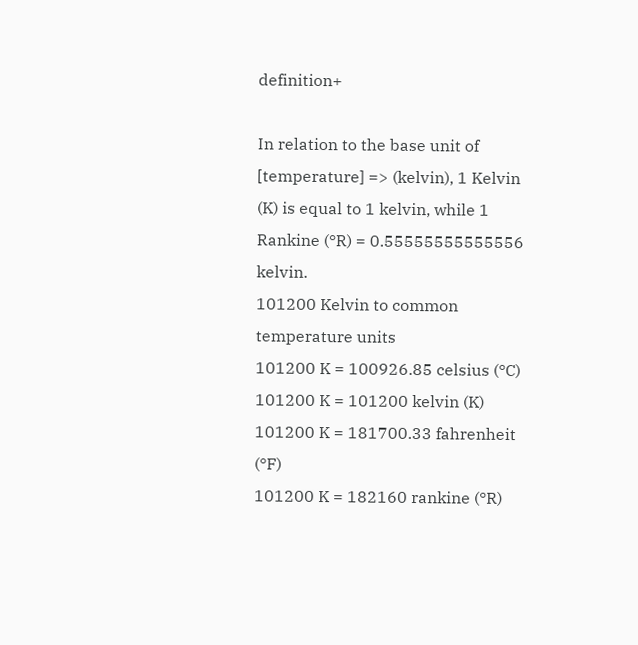definition+

In relation to the base unit of [temperature] => (kelvin), 1 Kelvin (K) is equal to 1 kelvin, while 1 Rankine (°R) = 0.55555555555556 kelvin.
101200 Kelvin to common temperature units
101200 K = 100926.85 celsius (°C)
101200 K = 101200 kelvin (K)
101200 K = 181700.33 fahrenheit (°F)
101200 K = 182160 rankine (°R)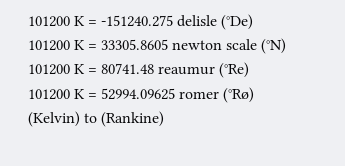101200 K = -151240.275 delisle (°De)
101200 K = 33305.8605 newton scale (°N)
101200 K = 80741.48 reaumur (°Re)
101200 K = 52994.09625 romer (°Rø)
(Kelvin) to (Rankine)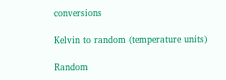conversions

Kelvin to random (temperature units)

Random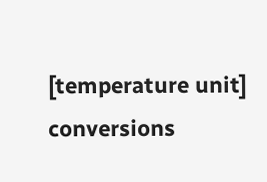[temperature unit] conversions